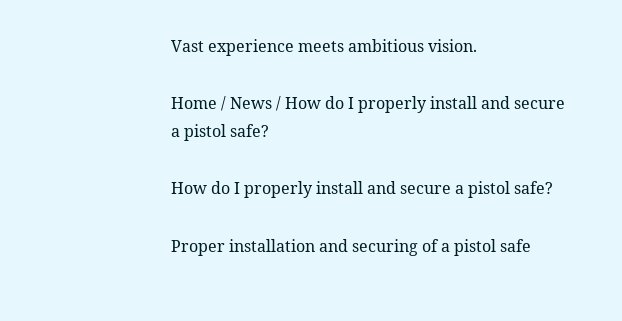Vast experience meets ambitious vision.

Home / News / How do I properly install and secure a pistol safe?

How do I properly install and secure a pistol safe?

Proper installation and securing of a pistol safe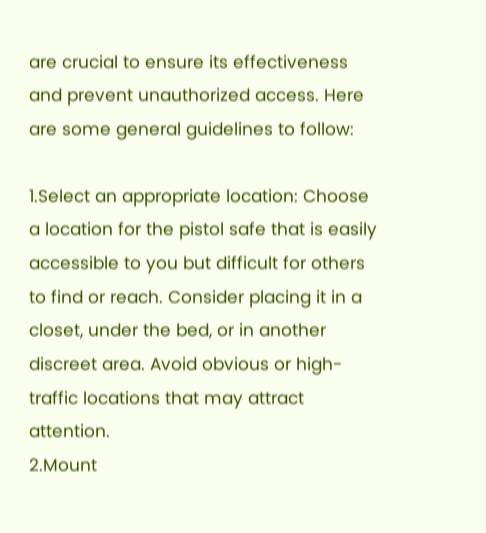are crucial to ensure its effectiveness and prevent unauthorized access. Here are some general guidelines to follow:

1.Select an appropriate location: Choose a location for the pistol safe that is easily accessible to you but difficult for others to find or reach. Consider placing it in a closet, under the bed, or in another discreet area. Avoid obvious or high-traffic locations that may attract attention.
2.Mount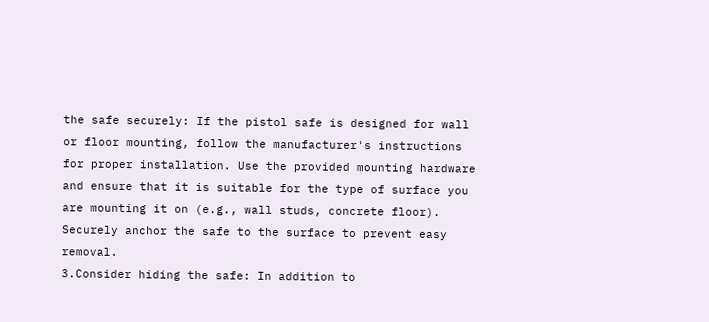the safe securely: If the pistol safe is designed for wall or floor mounting, follow the manufacturer's instructions for proper installation. Use the provided mounting hardware and ensure that it is suitable for the type of surface you are mounting it on (e.g., wall studs, concrete floor). Securely anchor the safe to the surface to prevent easy removal.
3.Consider hiding the safe: In addition to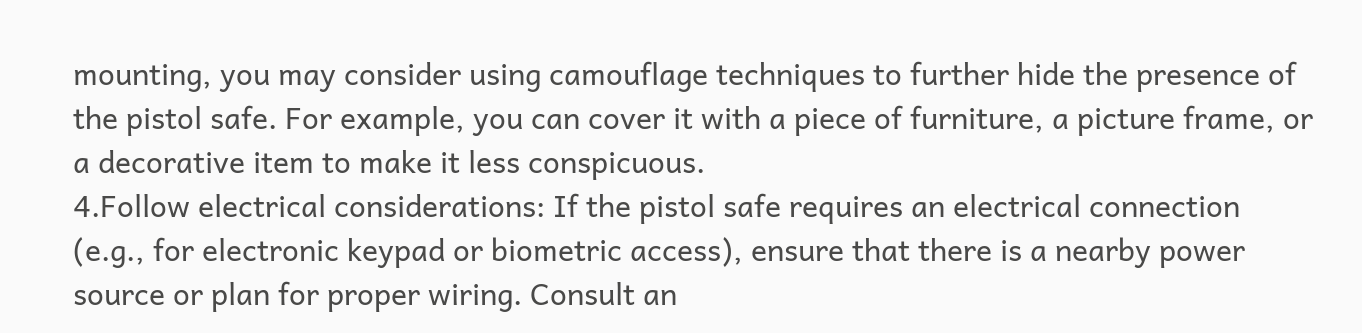mounting, you may consider using camouflage techniques to further hide the presence of the pistol safe. For example, you can cover it with a piece of furniture, a picture frame, or a decorative item to make it less conspicuous.
4.Follow electrical considerations: If the pistol safe requires an electrical connection (e.g., for electronic keypad or biometric access), ensure that there is a nearby power source or plan for proper wiring. Consult an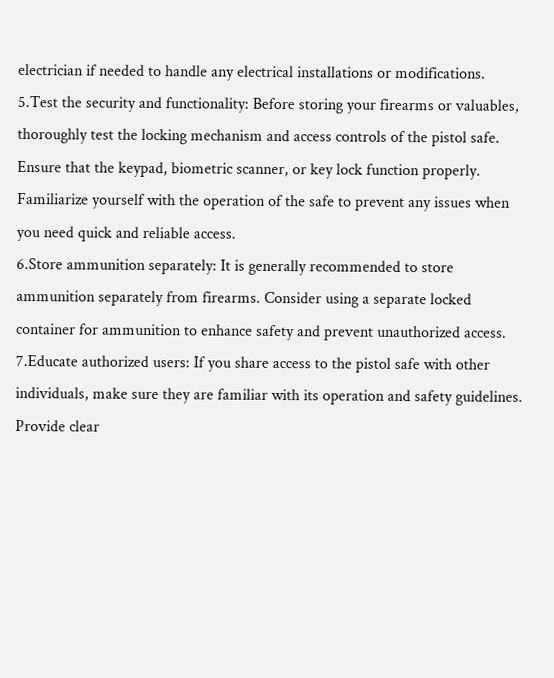electrician if needed to handle any electrical installations or modifications.
5.Test the security and functionality: Before storing your firearms or valuables, thoroughly test the locking mechanism and access controls of the pistol safe. Ensure that the keypad, biometric scanner, or key lock function properly. Familiarize yourself with the operation of the safe to prevent any issues when you need quick and reliable access.
6.Store ammunition separately: It is generally recommended to store ammunition separately from firearms. Consider using a separate locked container for ammunition to enhance safety and prevent unauthorized access.
7.Educate authorized users: If you share access to the pistol safe with other individuals, make sure they are familiar with its operation and safety guidelines. Provide clear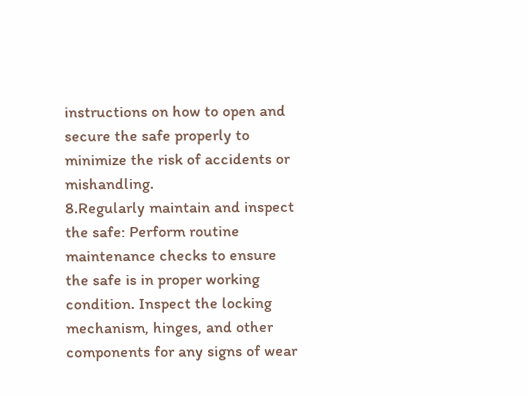instructions on how to open and secure the safe properly to minimize the risk of accidents or mishandling.
8.Regularly maintain and inspect the safe: Perform routine maintenance checks to ensure the safe is in proper working condition. Inspect the locking mechanism, hinges, and other components for any signs of wear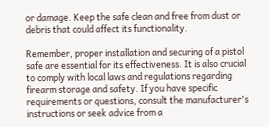or damage. Keep the safe clean and free from dust or debris that could affect its functionality.

Remember, proper installation and securing of a pistol safe are essential for its effectiveness. It is also crucial to comply with local laws and regulations regarding firearm storage and safety. If you have specific requirements or questions, consult the manufacturer's instructions or seek advice from a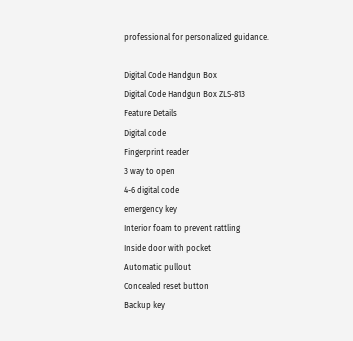professional for personalized guidance.

Digital Code Handgun Box
Digital Code Handgun Box ZLS-813
Feature Details
Digital code
Fingerprint reader
3 way to open
4-6 digital code
emergency key
Interior foam to prevent rattling
Inside door with pocket
Automatic pullout
Concealed reset button
Backup key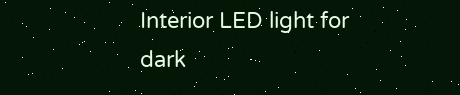Interior LED light for dark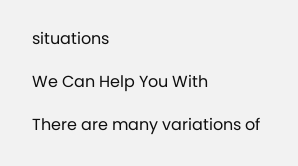situations

We Can Help You With

There are many variations of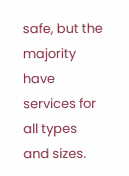safe, but the majority have services for all types and sizes.